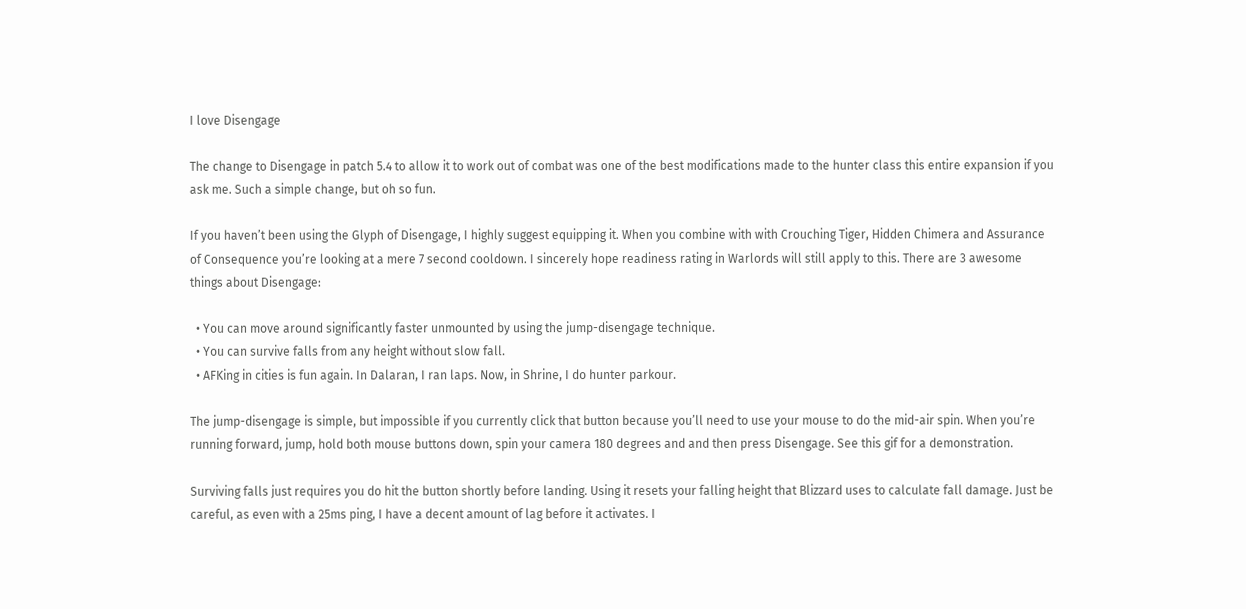I love Disengage

The change to Disengage in patch 5.4 to allow it to work out of combat was one of the best modifications made to the hunter class this entire expansion if you ask me. Such a simple change, but oh so fun.

If you haven’t been using the Glyph of Disengage, I highly suggest equipping it. When you combine with with Crouching Tiger, Hidden Chimera and Assurance of Consequence you’re looking at a mere 7 second cooldown. I sincerely hope readiness rating in Warlords will still apply to this. There are 3 awesome things about Disengage:

  • You can move around significantly faster unmounted by using the jump-disengage technique.
  • You can survive falls from any height without slow fall.
  • AFKing in cities is fun again. In Dalaran, I ran laps. Now, in Shrine, I do hunter parkour.

The jump-disengage is simple, but impossible if you currently click that button because you’ll need to use your mouse to do the mid-air spin. When you’re running forward, jump, hold both mouse buttons down, spin your camera 180 degrees and and then press Disengage. See this gif for a demonstration.

Surviving falls just requires you do hit the button shortly before landing. Using it resets your falling height that Blizzard uses to calculate fall damage. Just be careful, as even with a 25ms ping, I have a decent amount of lag before it activates. I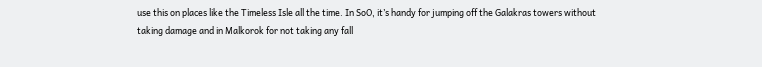use this on places like the Timeless Isle all the time. In SoO, it’s handy for jumping off the Galakras towers without taking damage and in Malkorok for not taking any fall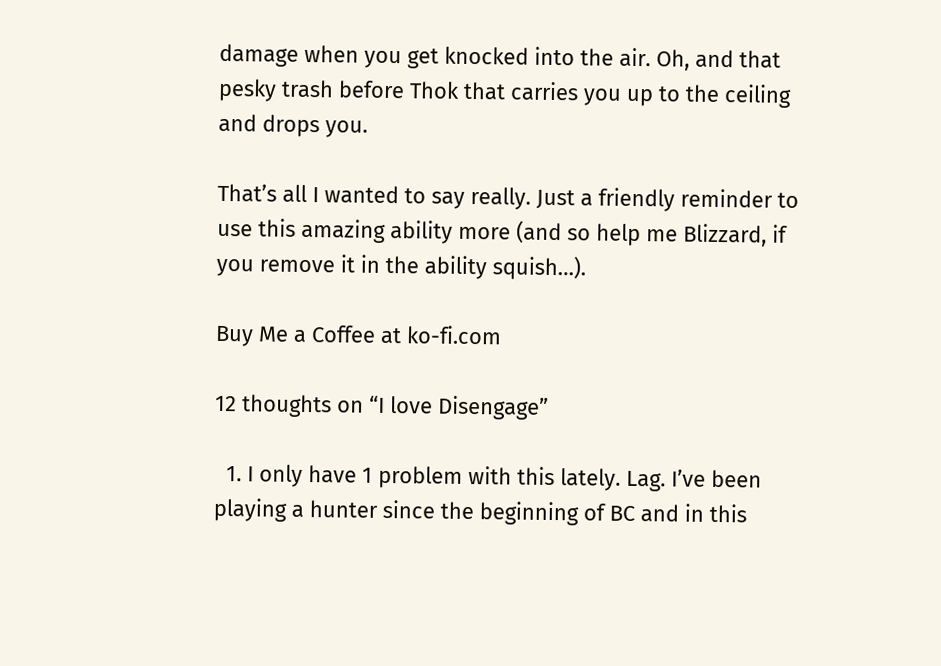damage when you get knocked into the air. Oh, and that pesky trash before Thok that carries you up to the ceiling and drops you.

That’s all I wanted to say really. Just a friendly reminder to use this amazing ability more (and so help me Blizzard, if you remove it in the ability squish…).

Buy Me a Coffee at ko-fi.com

12 thoughts on “I love Disengage”

  1. I only have 1 problem with this lately. Lag. I’ve been playing a hunter since the beginning of BC and in this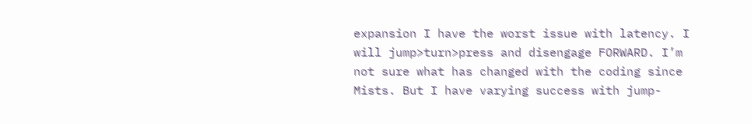expansion I have the worst issue with latency. I will jump>turn>press and disengage FORWARD. I’m not sure what has changed with the coding since Mists. But I have varying success with jump-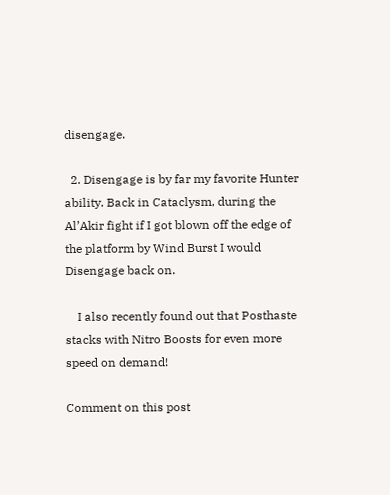disengage.

  2. Disengage is by far my favorite Hunter ability. Back in Cataclysm, during the Al’Akir fight if I got blown off the edge of the platform by Wind Burst I would Disengage back on.

    I also recently found out that Posthaste stacks with Nitro Boosts for even more speed on demand!

Comment on this post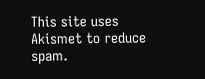This site uses Akismet to reduce spam.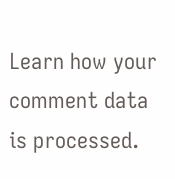Learn how your comment data is processed.